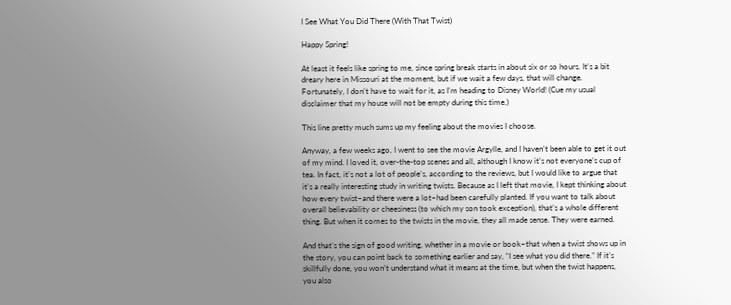I See What You Did There (With That Twist)

Happy Spring!

At least it feels like spring to me, since spring break starts in about six or so hours. It’s a bit dreary here in Missouri at the moment, but if we wait a few days, that will change. Fortunately, I don’t have to wait for it, as I’m heading to Disney World! (Cue my usual disclaimer that my house will not be empty during this time.)

This line pretty much sums up my feeling about the movies I choose.

Anyway, a few weeks ago, I went to see the movie Argylle, and I haven’t been able to get it out of my mind. I loved it, over-the-top scenes and all, although I know it’s not everyone’s cup of tea. In fact, it’s not a lot of people’s, according to the reviews, but I would like to argue that it’s a really interesting study in writing twists. Because as I left that movie, I kept thinking about how every twist–and there were a lot–had been carefully planted. If you want to talk about overall believability or cheesiness (to which my son took exception), that’s a whole different thing. But when it comes to the twists in the movie, they all made sense. They were earned.

And that’s the sign of good writing, whether in a movie or book–that when a twist shows up in the story, you can point back to something earlier and say, “I see what you did there.” If it’s skillfully done, you won’t understand what it means at the time, but when the twist happens, you also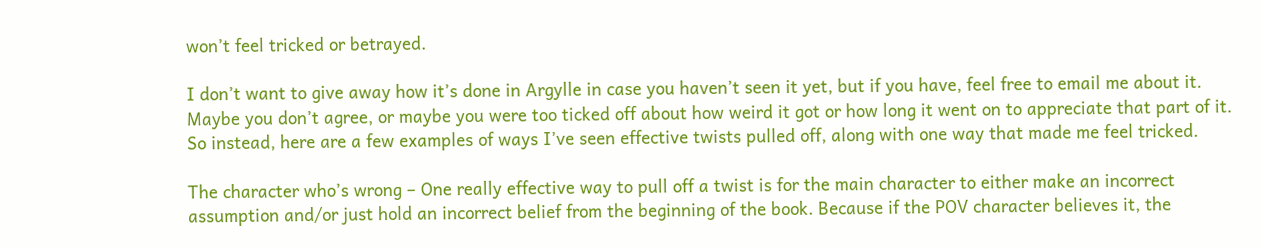won’t feel tricked or betrayed.

I don’t want to give away how it’s done in Argylle in case you haven’t seen it yet, but if you have, feel free to email me about it. Maybe you don’t agree, or maybe you were too ticked off about how weird it got or how long it went on to appreciate that part of it. So instead, here are a few examples of ways I’ve seen effective twists pulled off, along with one way that made me feel tricked.

The character who’s wrong – One really effective way to pull off a twist is for the main character to either make an incorrect assumption and/or just hold an incorrect belief from the beginning of the book. Because if the POV character believes it, the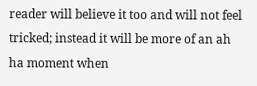reader will believe it too and will not feel tricked; instead it will be more of an ah ha moment when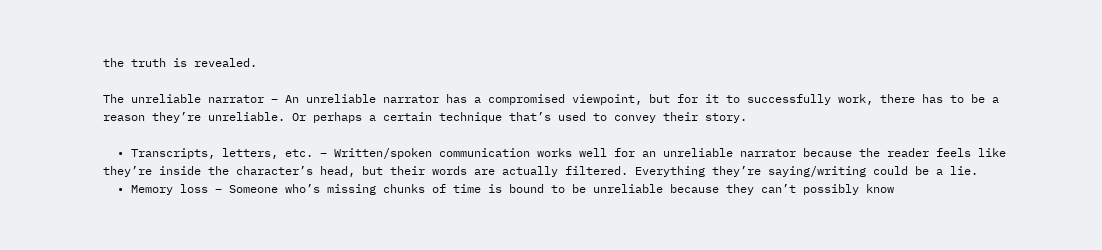the truth is revealed.

The unreliable narrator – An unreliable narrator has a compromised viewpoint, but for it to successfully work, there has to be a reason they’re unreliable. Or perhaps a certain technique that’s used to convey their story.

  • Transcripts, letters, etc. – Written/spoken communication works well for an unreliable narrator because the reader feels like they’re inside the character’s head, but their words are actually filtered. Everything they’re saying/writing could be a lie.
  • Memory loss – Someone who’s missing chunks of time is bound to be unreliable because they can’t possibly know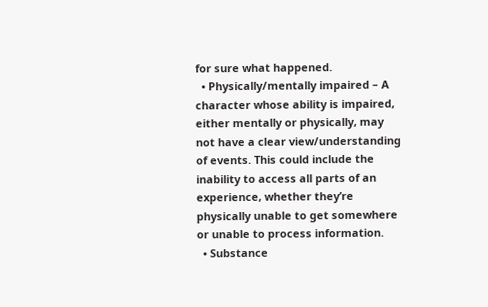for sure what happened.
  • Physically/mentally impaired – A character whose ability is impaired, either mentally or physically, may not have a clear view/understanding of events. This could include the inability to access all parts of an experience, whether they’re physically unable to get somewhere or unable to process information.
  • Substance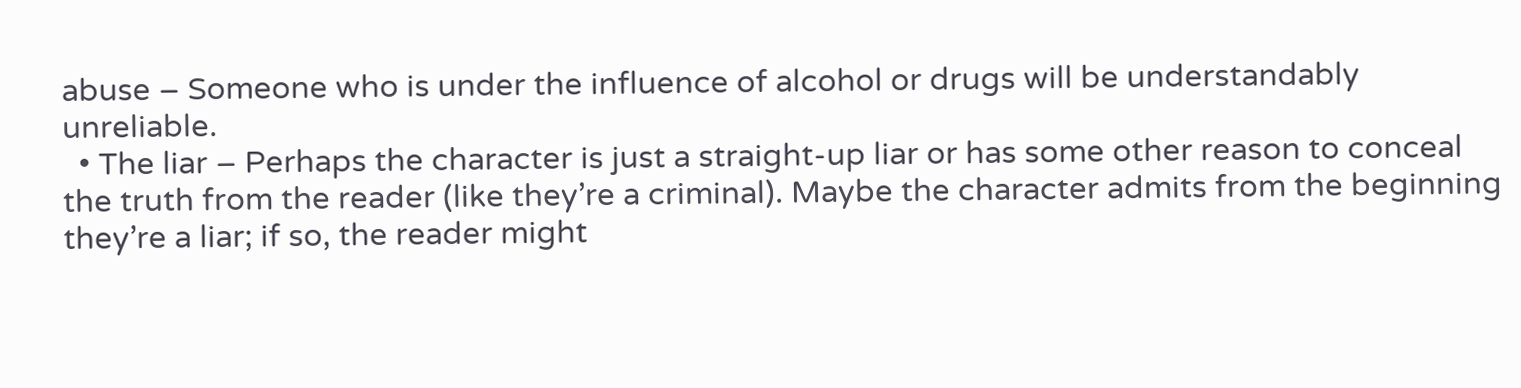abuse – Someone who is under the influence of alcohol or drugs will be understandably unreliable.
  • The liar – Perhaps the character is just a straight-up liar or has some other reason to conceal the truth from the reader (like they’re a criminal). Maybe the character admits from the beginning they’re a liar; if so, the reader might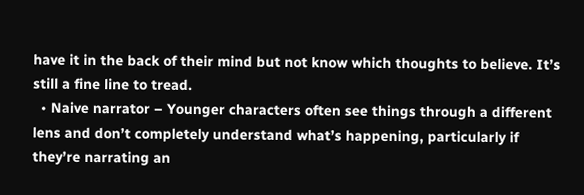have it in the back of their mind but not know which thoughts to believe. It’s still a fine line to tread.
  • Naive narrator – Younger characters often see things through a different lens and don’t completely understand what’s happening, particularly if they’re narrating an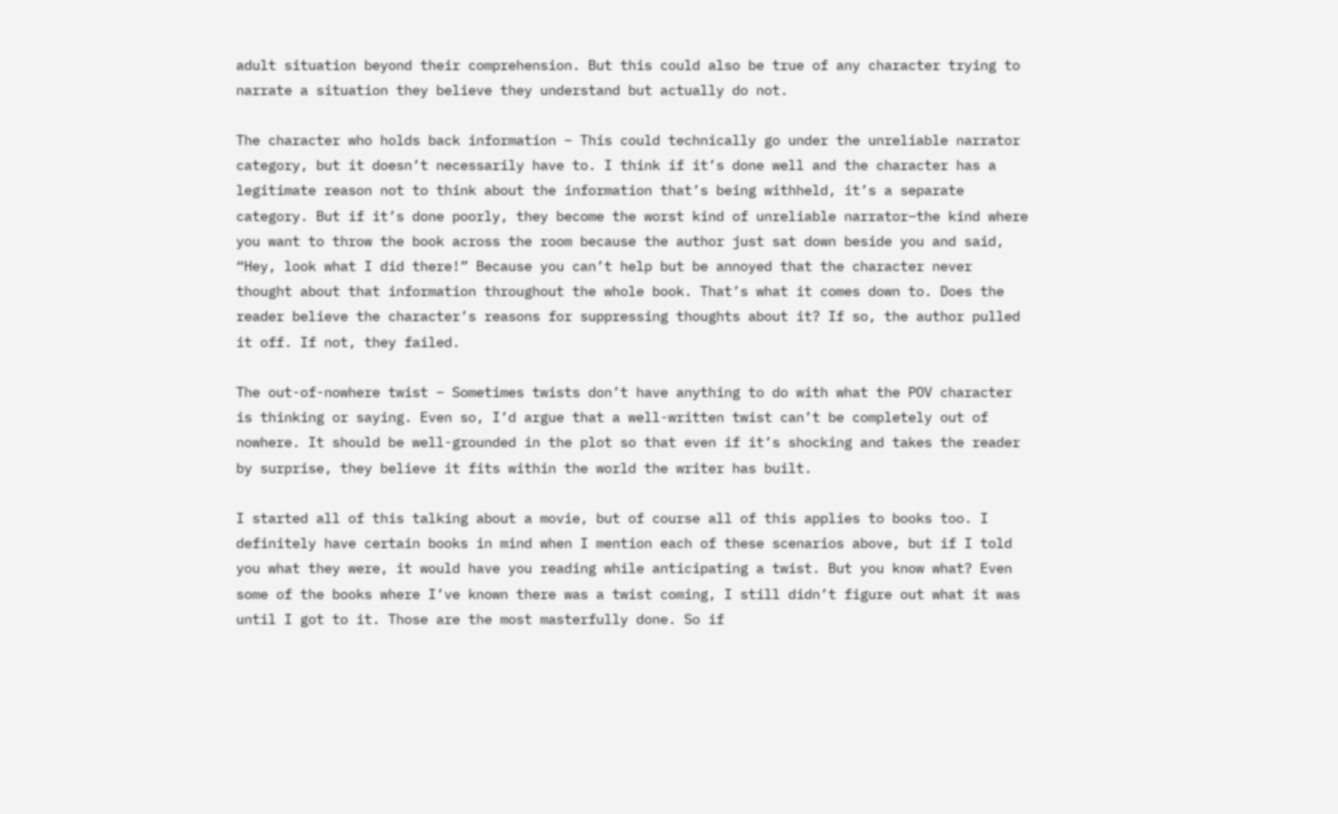adult situation beyond their comprehension. But this could also be true of any character trying to narrate a situation they believe they understand but actually do not.

The character who holds back information – This could technically go under the unreliable narrator category, but it doesn’t necessarily have to. I think if it’s done well and the character has a legitimate reason not to think about the information that’s being withheld, it’s a separate category. But if it’s done poorly, they become the worst kind of unreliable narrator–the kind where you want to throw the book across the room because the author just sat down beside you and said, “Hey, look what I did there!” Because you can’t help but be annoyed that the character never thought about that information throughout the whole book. That’s what it comes down to. Does the reader believe the character’s reasons for suppressing thoughts about it? If so, the author pulled it off. If not, they failed.

The out-of-nowhere twist – Sometimes twists don’t have anything to do with what the POV character is thinking or saying. Even so, I’d argue that a well-written twist can’t be completely out of nowhere. It should be well-grounded in the plot so that even if it’s shocking and takes the reader by surprise, they believe it fits within the world the writer has built.

I started all of this talking about a movie, but of course all of this applies to books too. I definitely have certain books in mind when I mention each of these scenarios above, but if I told you what they were, it would have you reading while anticipating a twist. But you know what? Even some of the books where I’ve known there was a twist coming, I still didn’t figure out what it was until I got to it. Those are the most masterfully done. So if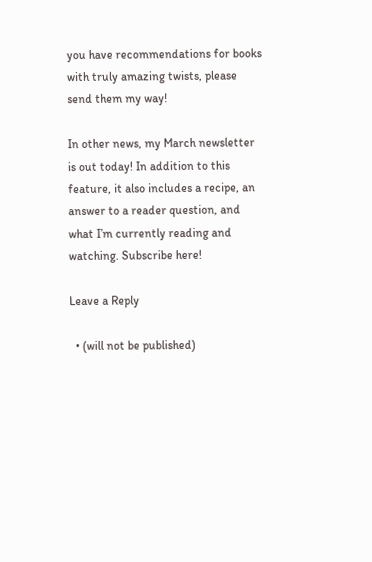you have recommendations for books with truly amazing twists, please send them my way!

In other news, my March newsletter is out today! In addition to this feature, it also includes a recipe, an answer to a reader question, and what I’m currently reading and watching. Subscribe here!

Leave a Reply

  • (will not be published)